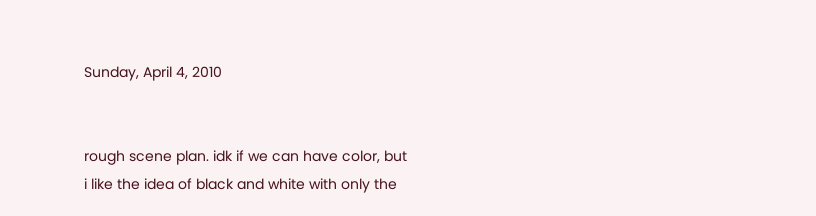Sunday, April 4, 2010


rough scene plan. idk if we can have color, but i like the idea of black and white with only the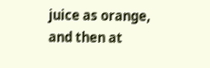juice as orange, and then at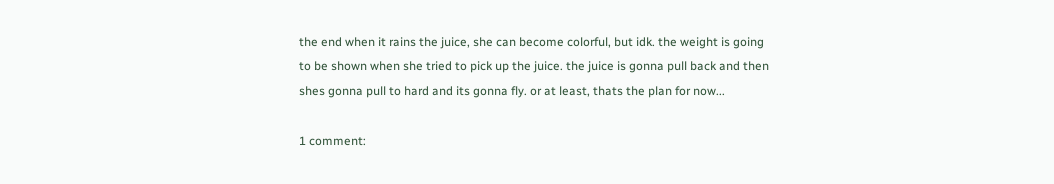the end when it rains the juice, she can become colorful, but idk. the weight is going to be shown when she tried to pick up the juice. the juice is gonna pull back and then shes gonna pull to hard and its gonna fly. or at least, thats the plan for now...

1 comment: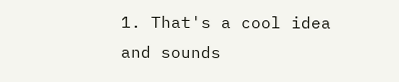1. That's a cool idea and sounds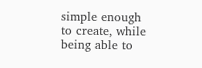simple enough to create, while being able to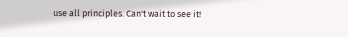use all principles. Can't wait to see it!